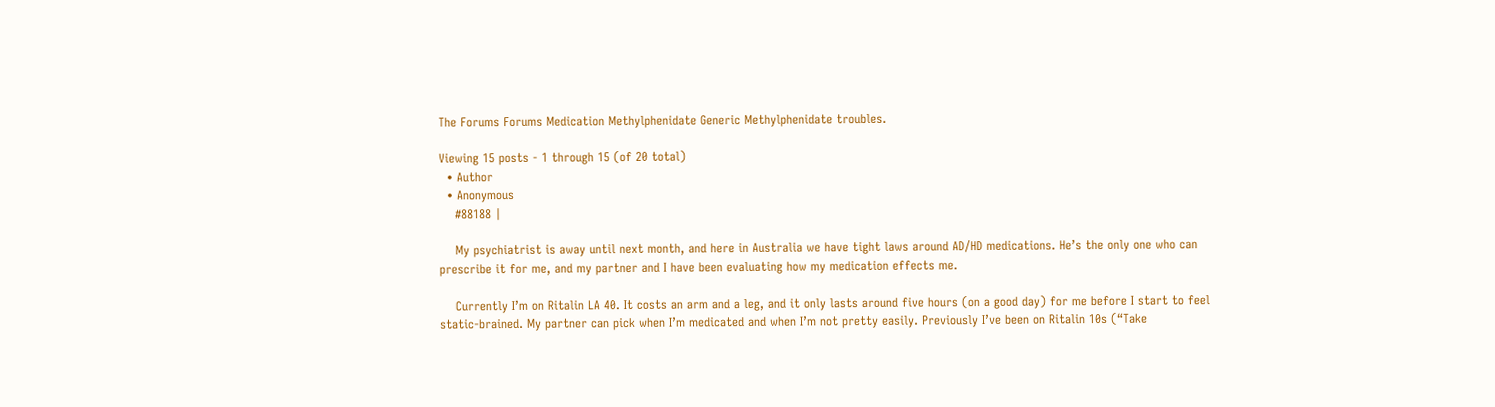The Forums Forums Medication Methylphenidate Generic Methylphenidate troubles.

Viewing 15 posts - 1 through 15 (of 20 total)
  • Author
  • Anonymous
    #88188 |

    My psychiatrist is away until next month, and here in Australia we have tight laws around AD/HD medications. He’s the only one who can prescribe it for me, and my partner and I have been evaluating how my medication effects me.

    Currently I’m on Ritalin LA 40. It costs an arm and a leg, and it only lasts around five hours (on a good day) for me before I start to feel static-brained. My partner can pick when I’m medicated and when I’m not pretty easily. Previously I’ve been on Ritalin 10s (“Take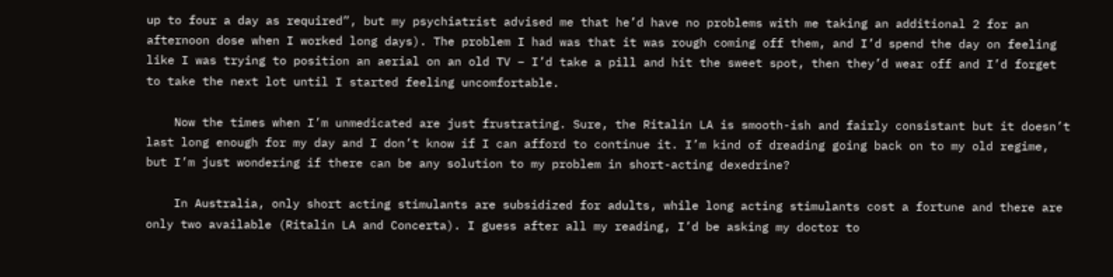up to four a day as required”, but my psychiatrist advised me that he’d have no problems with me taking an additional 2 for an afternoon dose when I worked long days). The problem I had was that it was rough coming off them, and I’d spend the day on feeling like I was trying to position an aerial on an old TV – I’d take a pill and hit the sweet spot, then they’d wear off and I’d forget to take the next lot until I started feeling uncomfortable.

    Now the times when I’m unmedicated are just frustrating. Sure, the Ritalin LA is smooth-ish and fairly consistant but it doesn’t last long enough for my day and I don’t know if I can afford to continue it. I’m kind of dreading going back on to my old regime, but I’m just wondering if there can be any solution to my problem in short-acting dexedrine?

    In Australia, only short acting stimulants are subsidized for adults, while long acting stimulants cost a fortune and there are only two available (Ritalin LA and Concerta). I guess after all my reading, I’d be asking my doctor to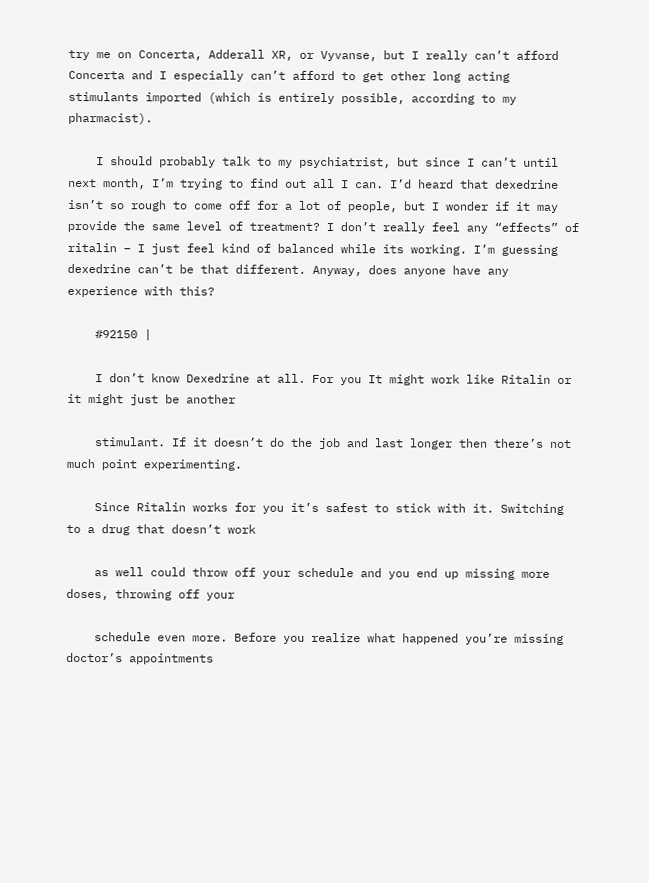try me on Concerta, Adderall XR, or Vyvanse, but I really can’t afford Concerta and I especially can’t afford to get other long acting stimulants imported (which is entirely possible, according to my pharmacist).

    I should probably talk to my psychiatrist, but since I can’t until next month, I’m trying to find out all I can. I’d heard that dexedrine isn’t so rough to come off for a lot of people, but I wonder if it may provide the same level of treatment? I don’t really feel any “effects” of ritalin – I just feel kind of balanced while its working. I’m guessing dexedrine can’t be that different. Anyway, does anyone have any experience with this?

    #92150 |

    I don’t know Dexedrine at all. For you It might work like Ritalin or it might just be another

    stimulant. If it doesn’t do the job and last longer then there’s not much point experimenting.

    Since Ritalin works for you it’s safest to stick with it. Switching to a drug that doesn’t work

    as well could throw off your schedule and you end up missing more doses, throwing off your

    schedule even more. Before you realize what happened you’re missing doctor’s appointments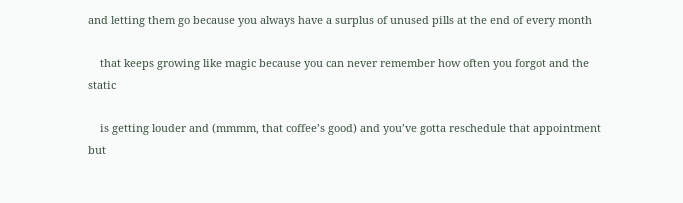and letting them go because you always have a surplus of unused pills at the end of every month

    that keeps growing like magic because you can never remember how often you forgot and the static

    is getting louder and (mmmm, that coffee’s good) and you’ve gotta reschedule that appointment but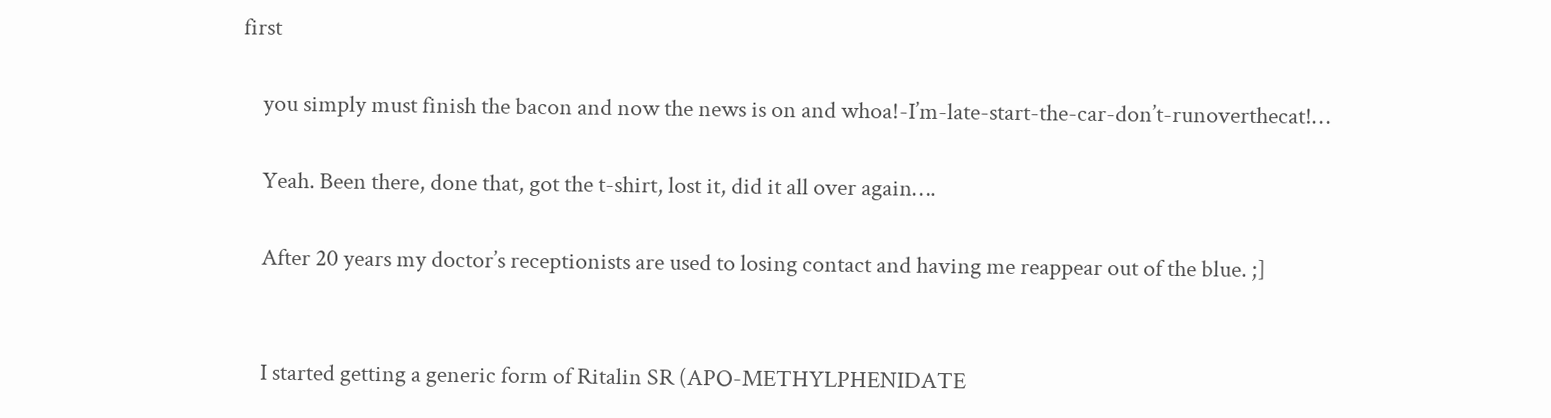first

    you simply must finish the bacon and now the news is on and whoa!-I’m-late-start-the-car-don’t-runoverthecat!…

    Yeah. Been there, done that, got the t-shirt, lost it, did it all over again….

    After 20 years my doctor’s receptionists are used to losing contact and having me reappear out of the blue. ;]


    I started getting a generic form of Ritalin SR (APO-METHYLPHENIDATE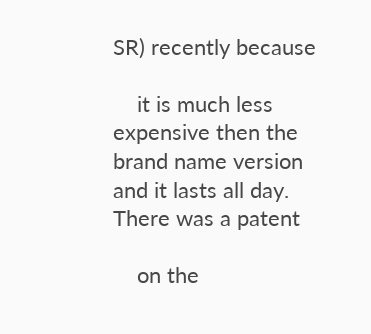SR) recently because

    it is much less expensive then the brand name version and it lasts all day. There was a patent

    on the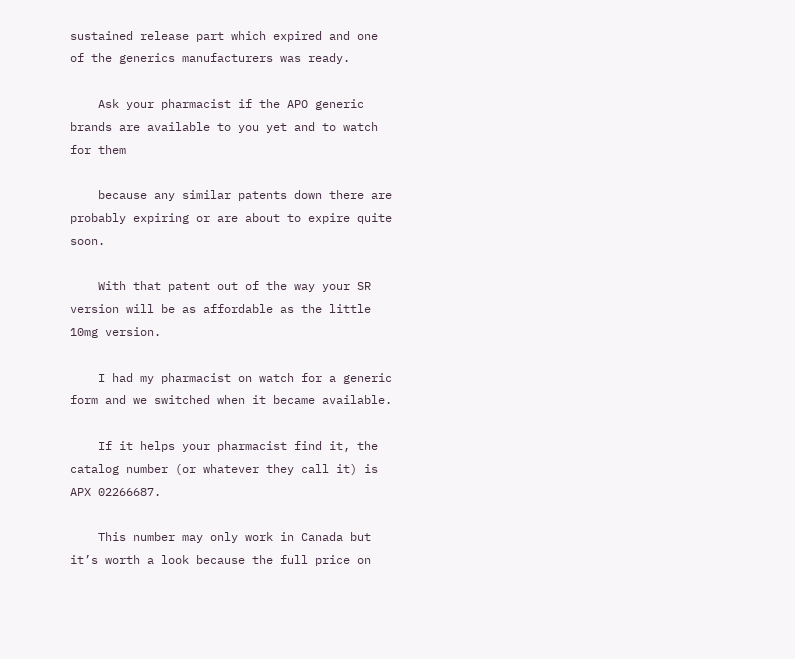sustained release part which expired and one of the generics manufacturers was ready.

    Ask your pharmacist if the APO generic brands are available to you yet and to watch for them

    because any similar patents down there are probably expiring or are about to expire quite soon.

    With that patent out of the way your SR version will be as affordable as the little 10mg version.

    I had my pharmacist on watch for a generic form and we switched when it became available.

    If it helps your pharmacist find it, the catalog number (or whatever they call it) is APX 02266687.

    This number may only work in Canada but it’s worth a look because the full price on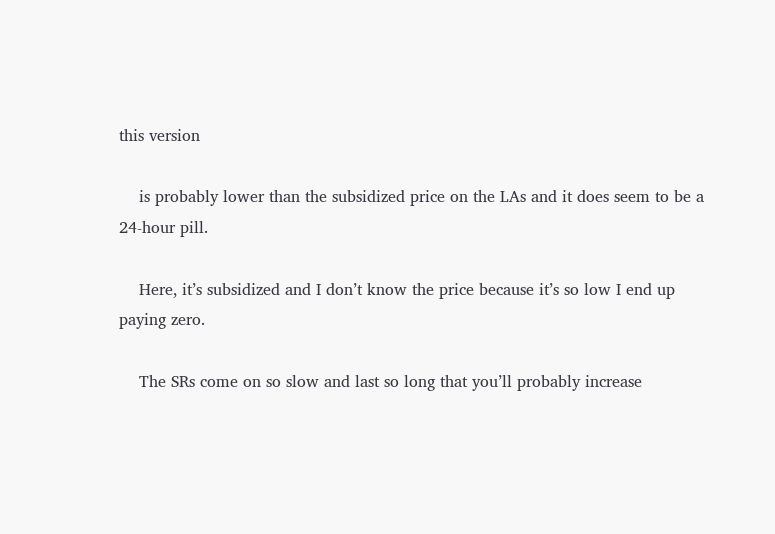this version

    is probably lower than the subsidized price on the LAs and it does seem to be a 24-hour pill.

    Here, it’s subsidized and I don’t know the price because it’s so low I end up paying zero.

    The SRs come on so slow and last so long that you’ll probably increase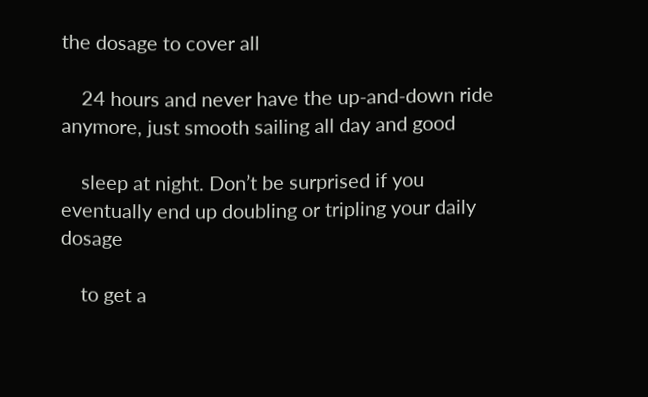the dosage to cover all

    24 hours and never have the up-and-down ride anymore, just smooth sailing all day and good

    sleep at night. Don’t be surprised if you eventually end up doubling or tripling your daily dosage

    to get a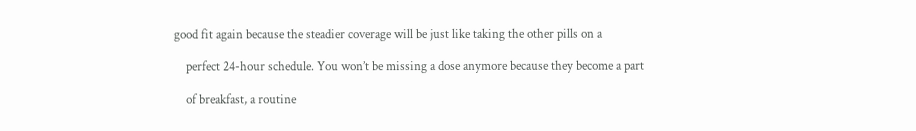good fit again because the steadier coverage will be just like taking the other pills on a

    perfect 24-hour schedule. You won’t be missing a dose anymore because they become a part

    of breakfast, a routine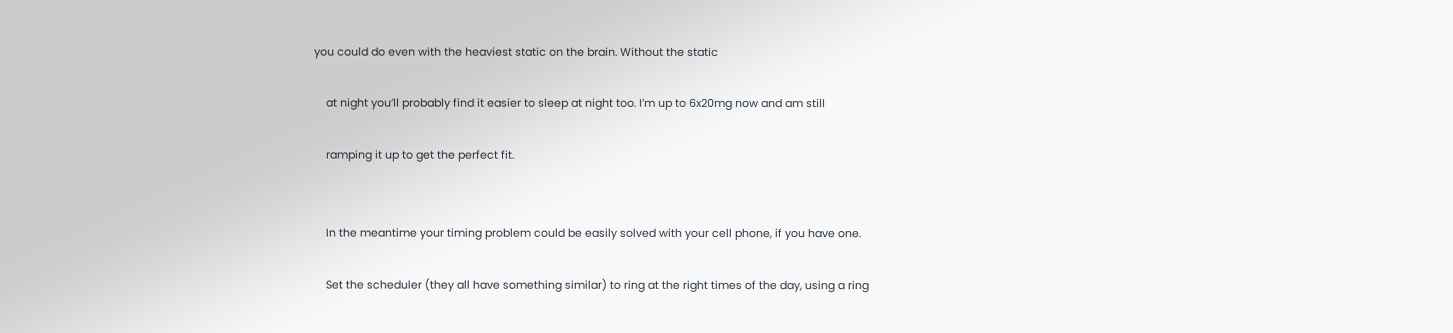you could do even with the heaviest static on the brain. Without the static

    at night you’ll probably find it easier to sleep at night too. I’m up to 6x20mg now and am still

    ramping it up to get the perfect fit.


    In the meantime your timing problem could be easily solved with your cell phone, if you have one.

    Set the scheduler (they all have something similar) to ring at the right times of the day, using a ring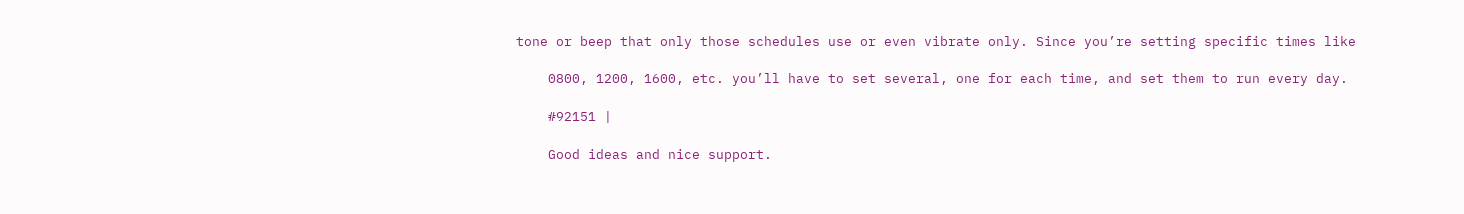tone or beep that only those schedules use or even vibrate only. Since you’re setting specific times like

    0800, 1200, 1600, etc. you’ll have to set several, one for each time, and set them to run every day.

    #92151 |

    Good ideas and nice support.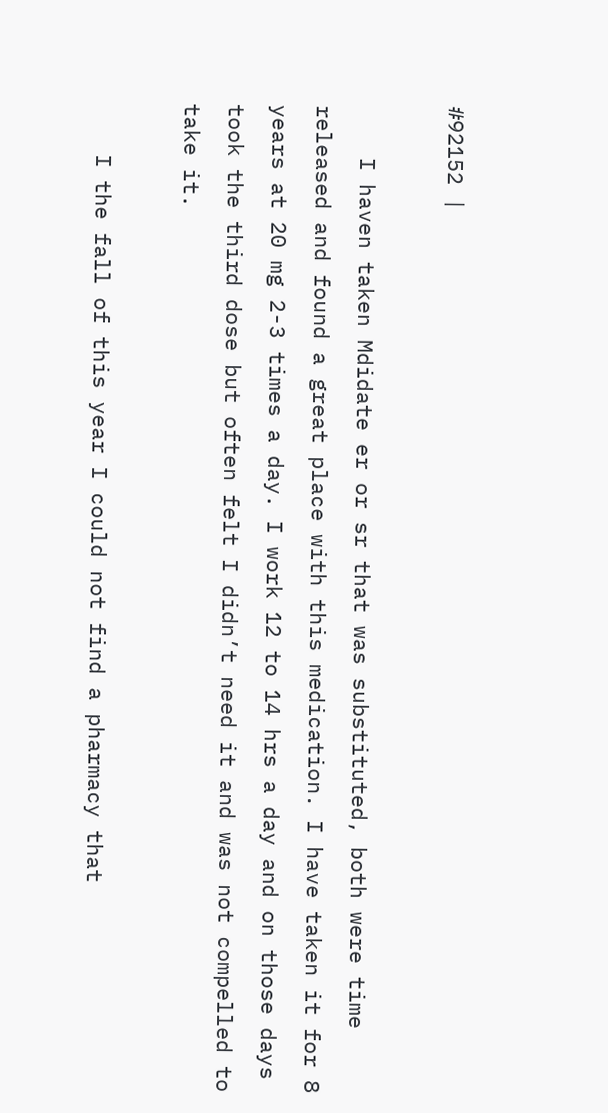#92152 |

    I haven taken Mdidate er or sr that was substituted, both were time released and found a great place with this medication. I have taken it for 8 years at 20 mg 2-3 times a day. I work 12 to 14 hrs a day and on those days took the third dose but often felt I didn’t need it and was not compelled to take it.

    I the fall of this year I could not find a pharmacy that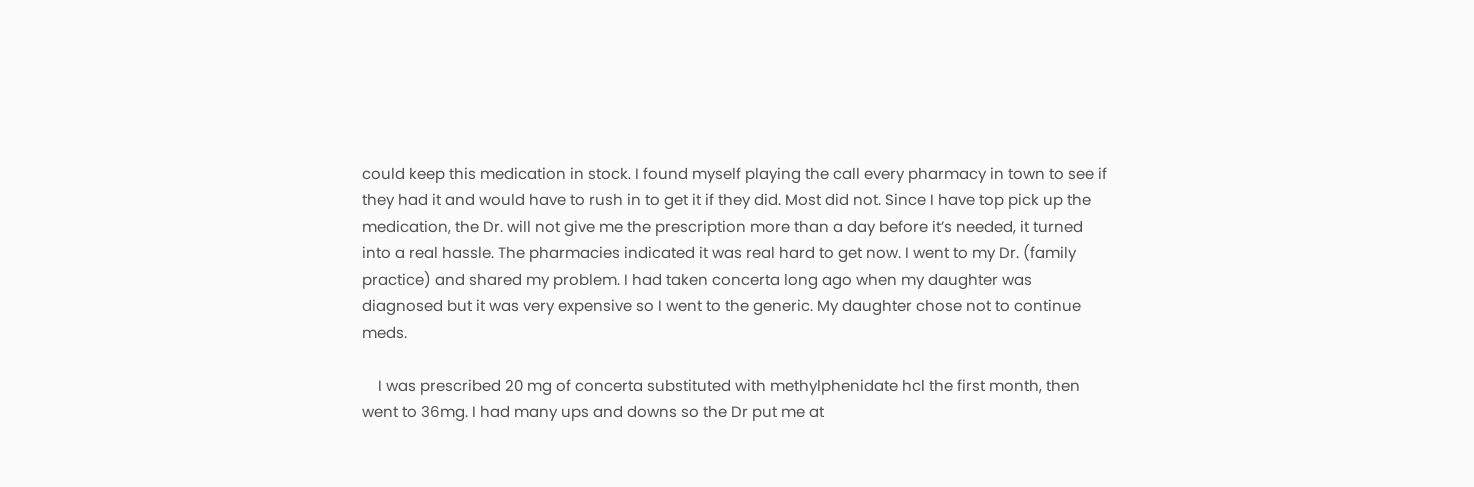could keep this medication in stock. I found myself playing the call every pharmacy in town to see if they had it and would have to rush in to get it if they did. Most did not. Since I have top pick up the medication, the Dr. will not give me the prescription more than a day before it’s needed, it turned into a real hassle. The pharmacies indicated it was real hard to get now. I went to my Dr. (family practice) and shared my problem. I had taken concerta long ago when my daughter was diagnosed but it was very expensive so I went to the generic. My daughter chose not to continue meds.

    I was prescribed 20 mg of concerta substituted with methylphenidate hcl the first month, then went to 36mg. I had many ups and downs so the Dr put me at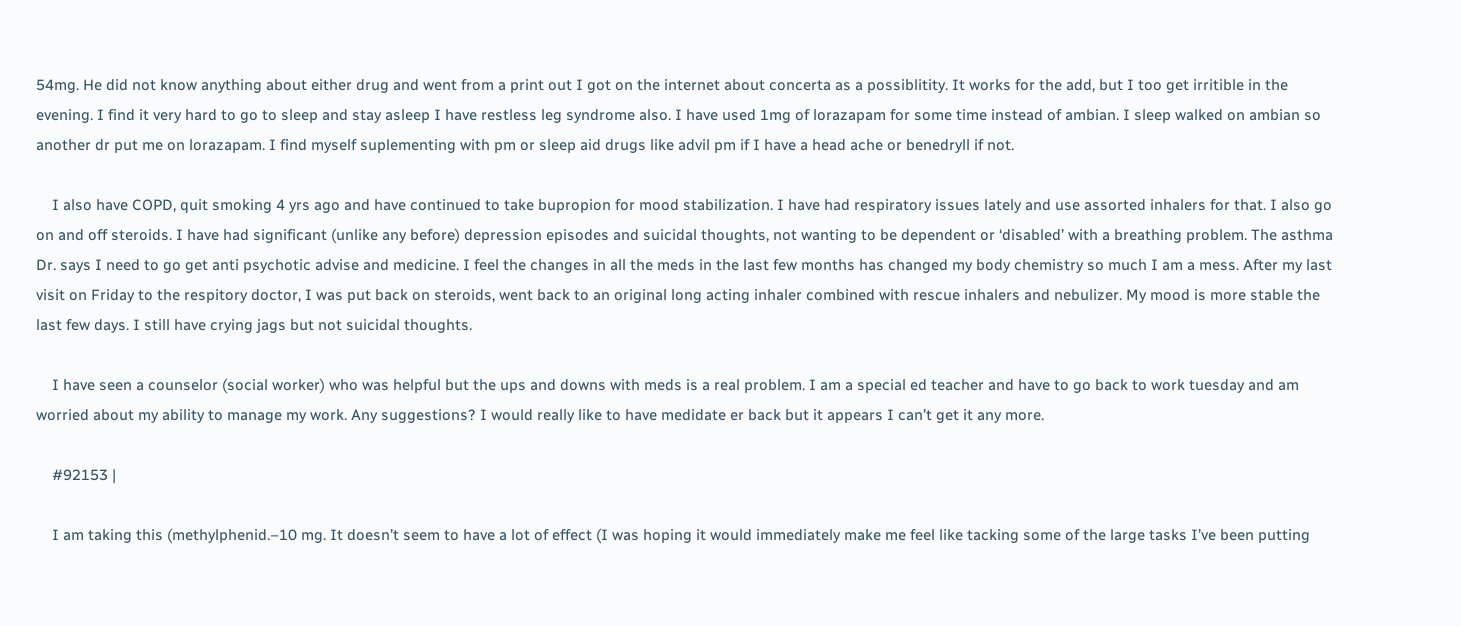54mg. He did not know anything about either drug and went from a print out I got on the internet about concerta as a possiblitity. It works for the add, but I too get irritible in the evening. I find it very hard to go to sleep and stay asleep I have restless leg syndrome also. I have used 1mg of lorazapam for some time instead of ambian. I sleep walked on ambian so another dr put me on lorazapam. I find myself suplementing with pm or sleep aid drugs like advil pm if I have a head ache or benedryll if not.

    I also have COPD, quit smoking 4 yrs ago and have continued to take bupropion for mood stabilization. I have had respiratory issues lately and use assorted inhalers for that. I also go on and off steroids. I have had significant (unlike any before) depression episodes and suicidal thoughts, not wanting to be dependent or ‘disabled’ with a breathing problem. The asthma Dr. says I need to go get anti psychotic advise and medicine. I feel the changes in all the meds in the last few months has changed my body chemistry so much I am a mess. After my last visit on Friday to the respitory doctor, I was put back on steroids, went back to an original long acting inhaler combined with rescue inhalers and nebulizer. My mood is more stable the last few days. I still have crying jags but not suicidal thoughts.

    I have seen a counselor (social worker) who was helpful but the ups and downs with meds is a real problem. I am a special ed teacher and have to go back to work tuesday and am worried about my ability to manage my work. Any suggestions? I would really like to have medidate er back but it appears I can’t get it any more.

    #92153 |

    I am taking this (methylphenid.–10 mg. It doesn’t seem to have a lot of effect (I was hoping it would immediately make me feel like tacking some of the large tasks I’ve been putting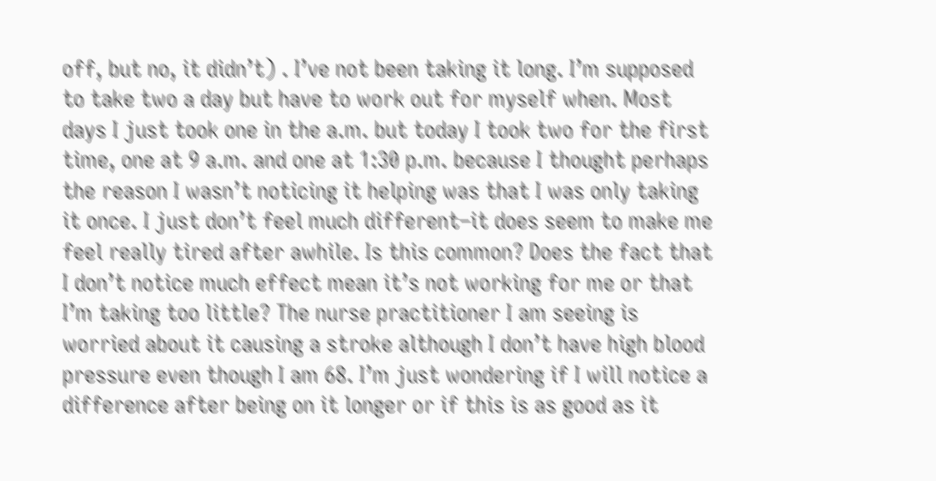off, but no, it didn’t) . I’ve not been taking it long. I’m supposed to take two a day but have to work out for myself when. Most days I just took one in the a.m. but today I took two for the first time, one at 9 a.m. and one at 1:30 p.m. because I thought perhaps the reason I wasn’t noticing it helping was that I was only taking it once. I just don’t feel much different–it does seem to make me feel really tired after awhile. Is this common? Does the fact that I don’t notice much effect mean it’s not working for me or that I’m taking too little? The nurse practitioner I am seeing is worried about it causing a stroke although I don’t have high blood pressure even though I am 68. I’m just wondering if I will notice a difference after being on it longer or if this is as good as it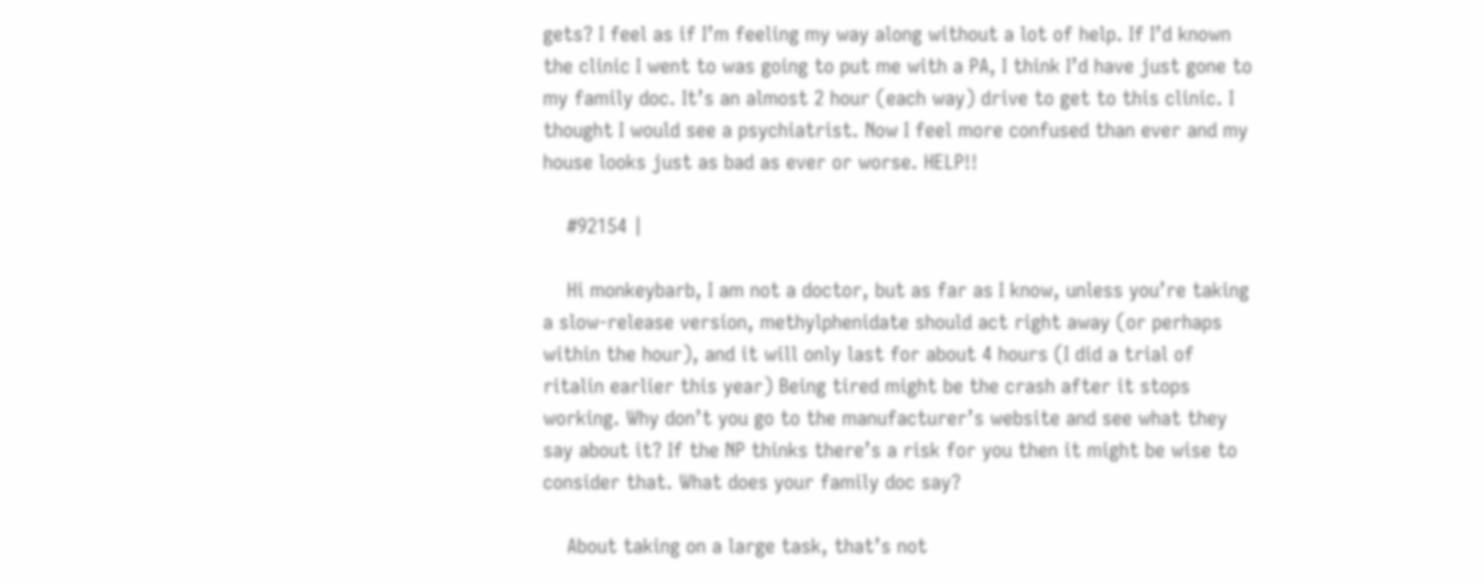gets? I feel as if I’m feeling my way along without a lot of help. If I’d known the clinic I went to was going to put me with a PA, I think I’d have just gone to my family doc. It’s an almost 2 hour (each way) drive to get to this clinic. I thought I would see a psychiatrist. Now I feel more confused than ever and my house looks just as bad as ever or worse. HELP!!

    #92154 |

    Hi monkeybarb, I am not a doctor, but as far as I know, unless you’re taking a slow-release version, methylphenidate should act right away (or perhaps within the hour), and it will only last for about 4 hours (I did a trial of ritalin earlier this year) Being tired might be the crash after it stops working. Why don’t you go to the manufacturer’s website and see what they say about it? If the NP thinks there’s a risk for you then it might be wise to consider that. What does your family doc say?

    About taking on a large task, that’s not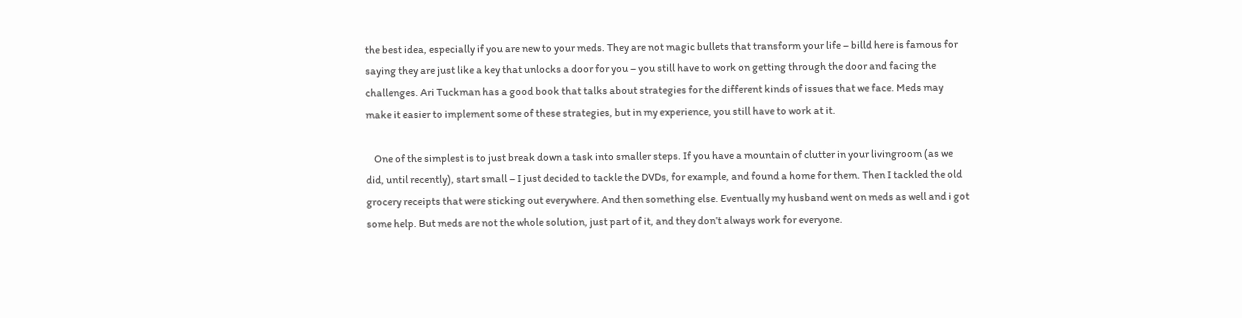the best idea, especially if you are new to your meds. They are not magic bullets that transform your life – billd here is famous for saying they are just like a key that unlocks a door for you – you still have to work on getting through the door and facing the challenges. Ari Tuckman has a good book that talks about strategies for the different kinds of issues that we face. Meds may make it easier to implement some of these strategies, but in my experience, you still have to work at it.

    One of the simplest is to just break down a task into smaller steps. If you have a mountain of clutter in your livingroom (as we did, until recently), start small – I just decided to tackle the DVDs, for example, and found a home for them. Then I tackled the old grocery receipts that were sticking out everywhere. And then something else. Eventually my husband went on meds as well and i got some help. But meds are not the whole solution, just part of it, and they don’t always work for everyone.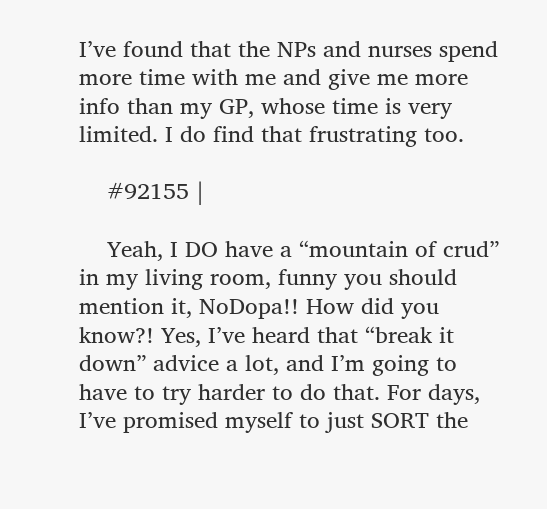I’ve found that the NPs and nurses spend more time with me and give me more info than my GP, whose time is very limited. I do find that frustrating too.

    #92155 |

    Yeah, I DO have a “mountain of crud” in my living room, funny you should mention it, NoDopa!! How did you know?! Yes, I’ve heard that “break it down” advice a lot, and I’m going to have to try harder to do that. For days, I’ve promised myself to just SORT the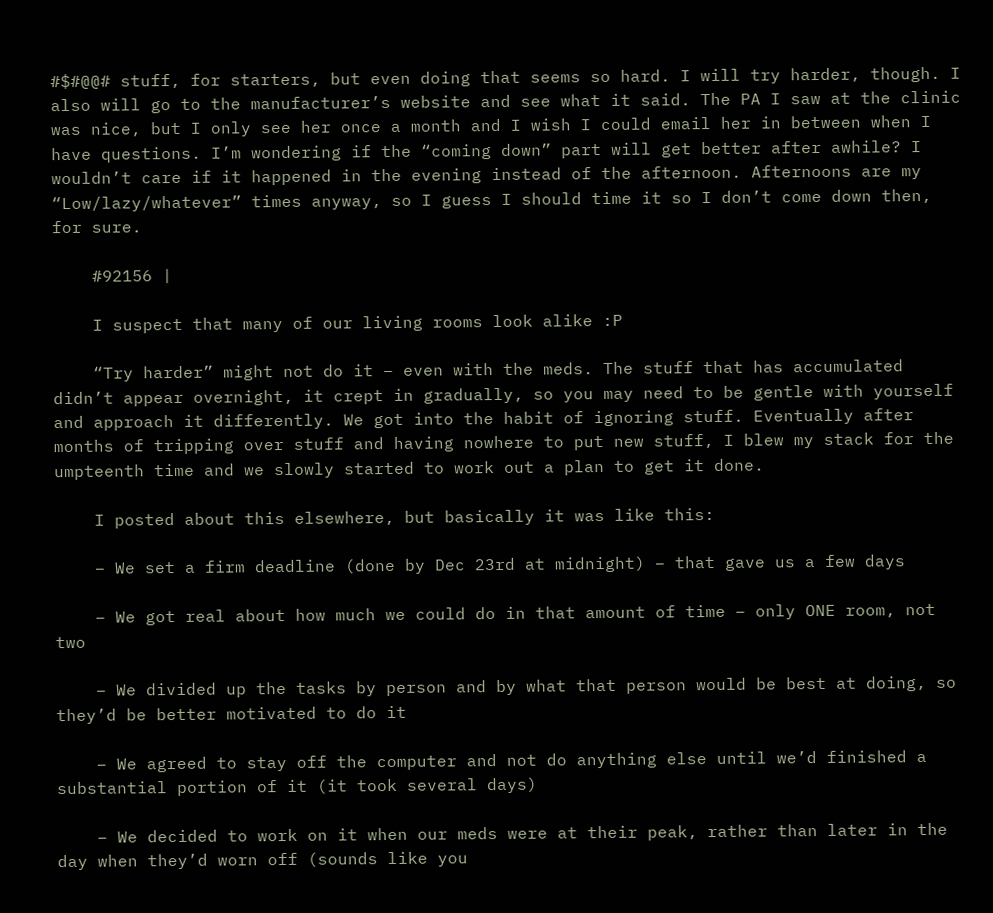#$#@@# stuff, for starters, but even doing that seems so hard. I will try harder, though. I also will go to the manufacturer’s website and see what it said. The PA I saw at the clinic was nice, but I only see her once a month and I wish I could email her in between when I have questions. I’m wondering if the “coming down” part will get better after awhile? I wouldn’t care if it happened in the evening instead of the afternoon. Afternoons are my “Low/lazy/whatever” times anyway, so I guess I should time it so I don’t come down then, for sure.

    #92156 |

    I suspect that many of our living rooms look alike :P

    “Try harder” might not do it – even with the meds. The stuff that has accumulated didn’t appear overnight, it crept in gradually, so you may need to be gentle with yourself and approach it differently. We got into the habit of ignoring stuff. Eventually after months of tripping over stuff and having nowhere to put new stuff, I blew my stack for the umpteenth time and we slowly started to work out a plan to get it done.

    I posted about this elsewhere, but basically it was like this:

    – We set a firm deadline (done by Dec 23rd at midnight) – that gave us a few days

    – We got real about how much we could do in that amount of time – only ONE room, not two

    – We divided up the tasks by person and by what that person would be best at doing, so they’d be better motivated to do it

    – We agreed to stay off the computer and not do anything else until we’d finished a substantial portion of it (it took several days)

    – We decided to work on it when our meds were at their peak, rather than later in the day when they’d worn off (sounds like you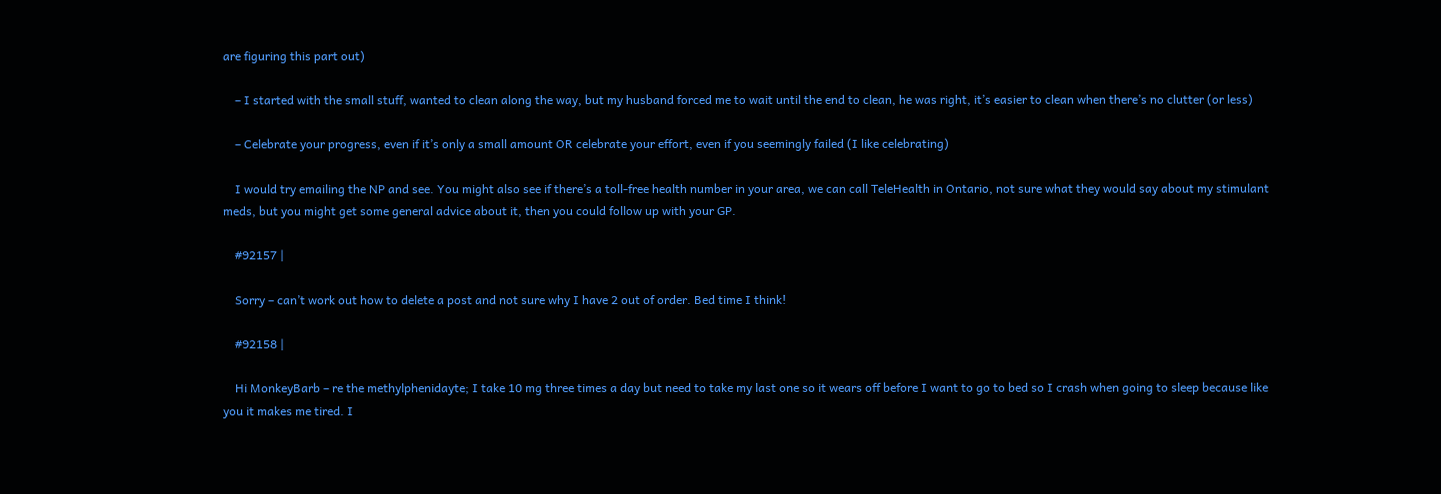are figuring this part out)

    – I started with the small stuff, wanted to clean along the way, but my husband forced me to wait until the end to clean, he was right, it’s easier to clean when there’s no clutter (or less)

    – Celebrate your progress, even if it’s only a small amount OR celebrate your effort, even if you seemingly failed (I like celebrating)

    I would try emailing the NP and see. You might also see if there’s a toll-free health number in your area, we can call TeleHealth in Ontario, not sure what they would say about my stimulant meds, but you might get some general advice about it, then you could follow up with your GP.

    #92157 |

    Sorry – can’t work out how to delete a post and not sure why I have 2 out of order. Bed time I think!

    #92158 |

    Hi MonkeyBarb – re the methylphenidayte; I take 10 mg three times a day but need to take my last one so it wears off before I want to go to bed so I crash when going to sleep because like you it makes me tired. I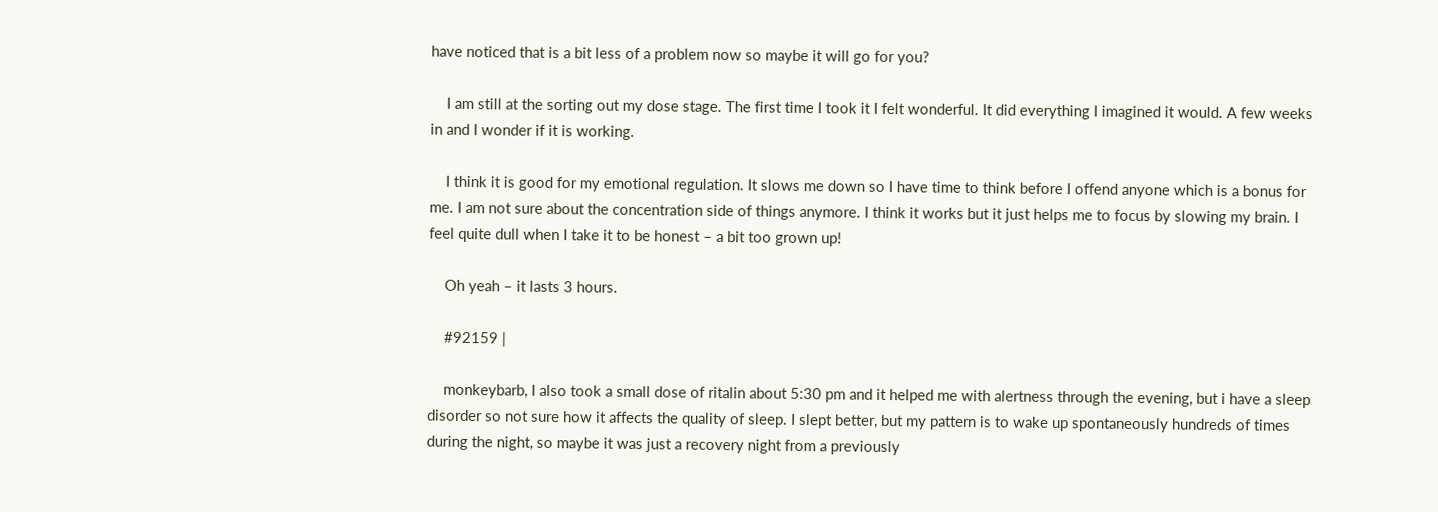have noticed that is a bit less of a problem now so maybe it will go for you?

    I am still at the sorting out my dose stage. The first time I took it I felt wonderful. It did everything I imagined it would. A few weeks in and I wonder if it is working.

    I think it is good for my emotional regulation. It slows me down so I have time to think before I offend anyone which is a bonus for me. I am not sure about the concentration side of things anymore. I think it works but it just helps me to focus by slowing my brain. I feel quite dull when I take it to be honest – a bit too grown up!

    Oh yeah – it lasts 3 hours.

    #92159 |

    monkeybarb, I also took a small dose of ritalin about 5:30 pm and it helped me with alertness through the evening, but i have a sleep disorder so not sure how it affects the quality of sleep. I slept better, but my pattern is to wake up spontaneously hundreds of times during the night, so maybe it was just a recovery night from a previously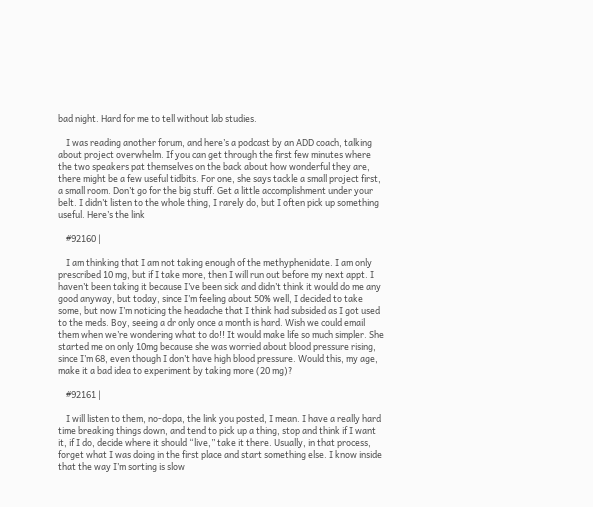bad night. Hard for me to tell without lab studies.

    I was reading another forum, and here’s a podcast by an ADD coach, talking about project overwhelm. If you can get through the first few minutes where the two speakers pat themselves on the back about how wonderful they are, there might be a few useful tidbits. For one, she says tackle a small project first, a small room. Don’t go for the big stuff. Get a little accomplishment under your belt. I didn’t listen to the whole thing, I rarely do, but I often pick up something useful. Here’s the link

    #92160 |

    I am thinking that I am not taking enough of the methyphenidate. I am only prescribed 10 mg, but if I take more, then I will run out before my next appt. I haven’t been taking it because I’ve been sick and didn’t think it would do me any good anyway, but today, since I’m feeling about 50% well, I decided to take some, but now I’m noticing the headache that I think had subsided as I got used to the meds. Boy, seeing a dr only once a month is hard. Wish we could email them when we’re wondering what to do!! It would make life so much simpler. She started me on only 10mg because she was worried about blood pressure rising, since I’m 68, even though I don’t have high blood pressure. Would this, my age, make it a bad idea to experiment by taking more (20 mg)?

    #92161 |

    I will listen to them, no-dopa, the link you posted, I mean. I have a really hard time breaking things down, and tend to pick up a thing, stop and think if I want it, if I do, decide where it should “live,” take it there. Usually, in that process, forget what I was doing in the first place and start something else. I know inside that the way I’m sorting is slow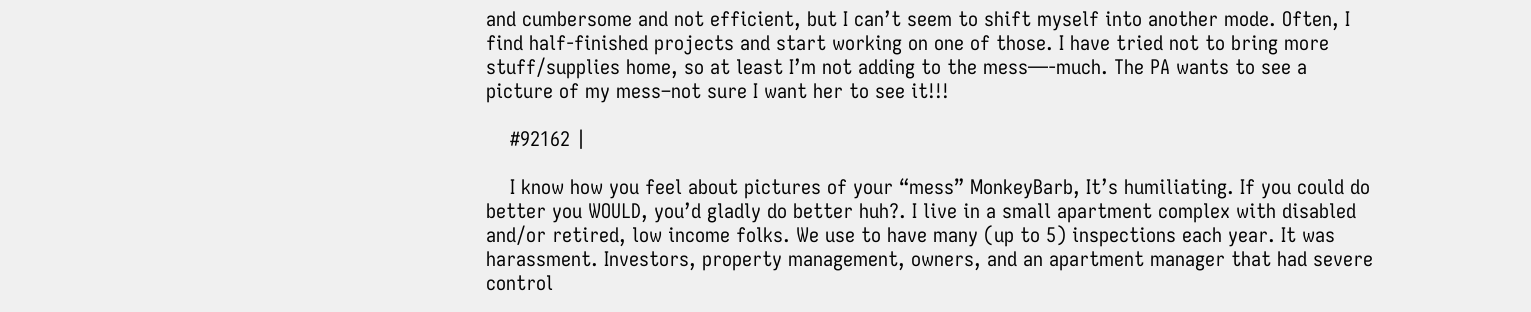and cumbersome and not efficient, but I can’t seem to shift myself into another mode. Often, I find half-finished projects and start working on one of those. I have tried not to bring more stuff/supplies home, so at least I’m not adding to the mess—-much. The PA wants to see a picture of my mess–not sure I want her to see it!!!

    #92162 |

    I know how you feel about pictures of your “mess” MonkeyBarb, It’s humiliating. If you could do better you WOULD, you’d gladly do better huh?. I live in a small apartment complex with disabled and/or retired, low income folks. We use to have many (up to 5) inspections each year. It was harassment. Investors, property management, owners, and an apartment manager that had severe control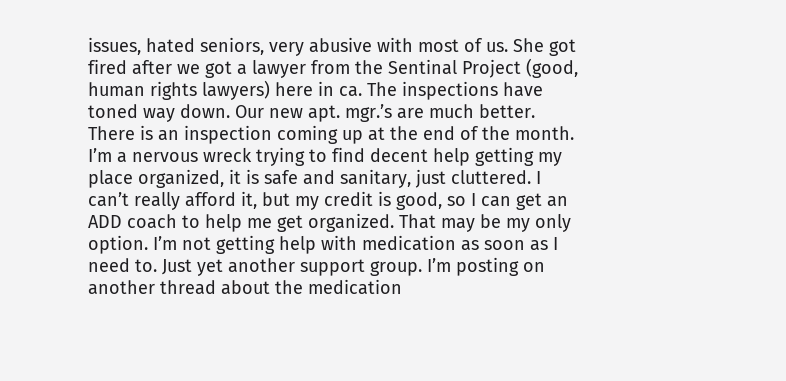issues, hated seniors, very abusive with most of us. She got fired after we got a lawyer from the Sentinal Project (good, human rights lawyers) here in ca. The inspections have toned way down. Our new apt. mgr.’s are much better. There is an inspection coming up at the end of the month. I’m a nervous wreck trying to find decent help getting my place organized, it is safe and sanitary, just cluttered. I can’t really afford it, but my credit is good, so I can get an ADD coach to help me get organized. That may be my only option. I’m not getting help with medication as soon as I need to. Just yet another support group. I’m posting on another thread about the medication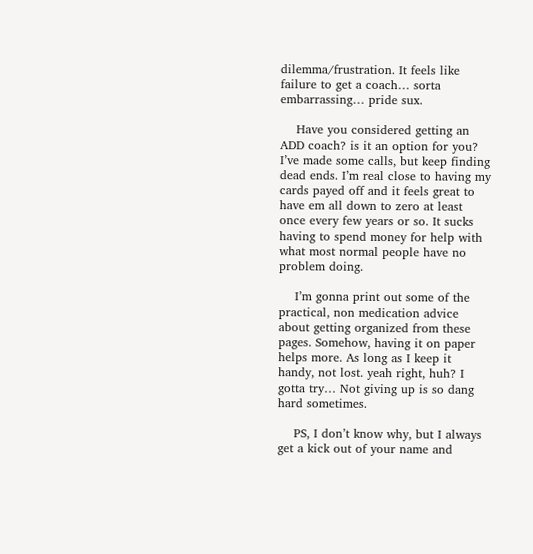dilemma/frustration. It feels like failure to get a coach… sorta embarrassing… pride sux.

    Have you considered getting an ADD coach? is it an option for you? I’ve made some calls, but keep finding dead ends. I’m real close to having my cards payed off and it feels great to have em all down to zero at least once every few years or so. It sucks having to spend money for help with what most normal people have no problem doing.

    I’m gonna print out some of the practical, non medication advice about getting organized from these pages. Somehow, having it on paper helps more. As long as I keep it handy, not lost. yeah right, huh? I gotta try… Not giving up is so dang hard sometimes.

    PS, I don’t know why, but I always get a kick out of your name and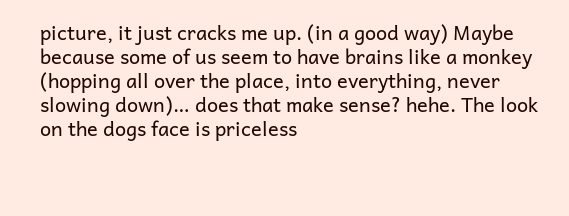picture, it just cracks me up. (in a good way) Maybe because some of us seem to have brains like a monkey (hopping all over the place, into everything, never slowing down)… does that make sense? hehe. The look on the dogs face is priceless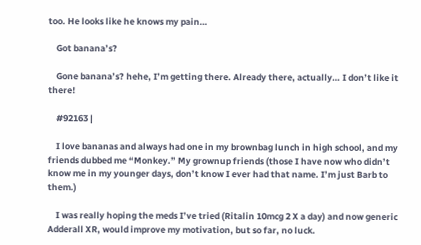too. He looks like he knows my pain…

    Got banana’s?

    Gone banana’s? hehe, I’m getting there. Already there, actually… I don’t like it there!

    #92163 |

    I love bananas and always had one in my brownbag lunch in high school, and my friends dubbed me “Monkey.” My grownup friends (those I have now who didn’t know me in my younger days, don’t know I ever had that name. I’m just Barb to them.)

    I was really hoping the meds I’ve tried (Ritalin 10mcg 2 X a day) and now generic Adderall XR, would improve my motivation, but so far, no luck.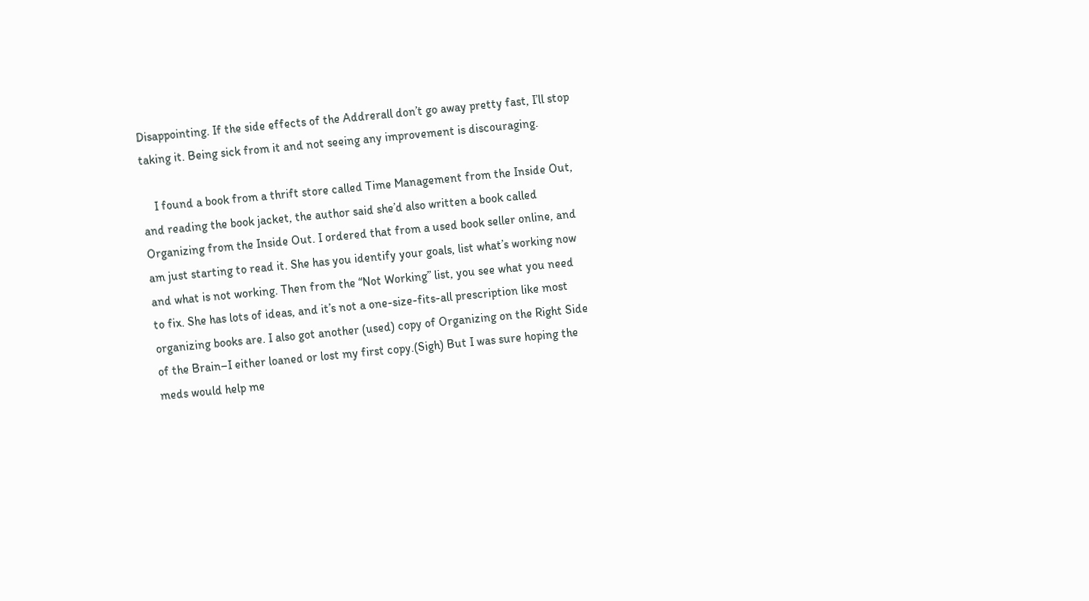Disappointing. If the side effects of the Addrerall don’t go away pretty fast, I’ll stop taking it. Being sick from it and not seeing any improvement is discouraging.

    I found a book from a thrift store called Time Management from the Inside Out, and reading the book jacket, the author said she’d also written a book called Organizing from the Inside Out. I ordered that from a used book seller online, and am just starting to read it. She has you identify your goals, list what’s working now and what is not working. Then from the “Not Working” list, you see what you need to fix. She has lots of ideas, and it’s not a one-size-fits-all prescription like most organizing books are. I also got another (used) copy of Organizing on the Right Side of the Brain–I either loaned or lost my first copy.(Sigh) But I was sure hoping the meds would help me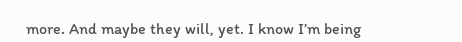more. And maybe they will, yet. I know I’m being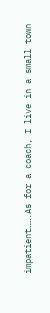impatient…….As for a coach, I live in a small town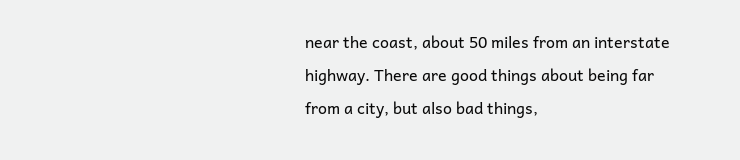near the coast, about 50 miles from an interstate highway. There are good things about being far from a city, but also bad things,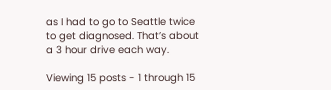as I had to go to Seattle twice to get diagnosed. That’s about a 3 hour drive each way.

Viewing 15 posts - 1 through 15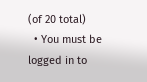(of 20 total)
  • You must be logged in to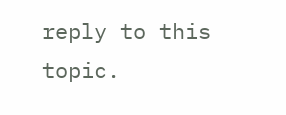reply to this topic.